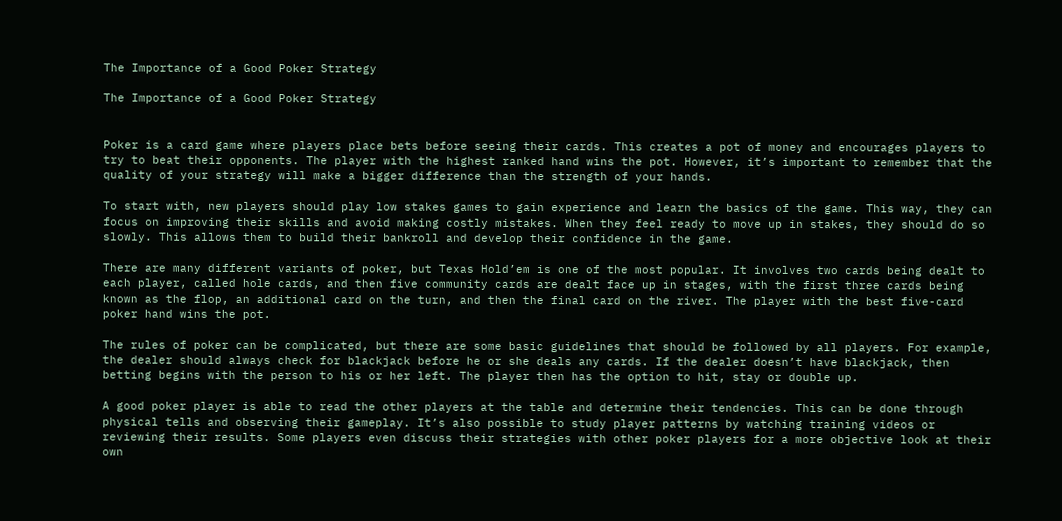The Importance of a Good Poker Strategy

The Importance of a Good Poker Strategy


Poker is a card game where players place bets before seeing their cards. This creates a pot of money and encourages players to try to beat their opponents. The player with the highest ranked hand wins the pot. However, it’s important to remember that the quality of your strategy will make a bigger difference than the strength of your hands.

To start with, new players should play low stakes games to gain experience and learn the basics of the game. This way, they can focus on improving their skills and avoid making costly mistakes. When they feel ready to move up in stakes, they should do so slowly. This allows them to build their bankroll and develop their confidence in the game.

There are many different variants of poker, but Texas Hold’em is one of the most popular. It involves two cards being dealt to each player, called hole cards, and then five community cards are dealt face up in stages, with the first three cards being known as the flop, an additional card on the turn, and then the final card on the river. The player with the best five-card poker hand wins the pot.

The rules of poker can be complicated, but there are some basic guidelines that should be followed by all players. For example, the dealer should always check for blackjack before he or she deals any cards. If the dealer doesn’t have blackjack, then betting begins with the person to his or her left. The player then has the option to hit, stay or double up.

A good poker player is able to read the other players at the table and determine their tendencies. This can be done through physical tells and observing their gameplay. It’s also possible to study player patterns by watching training videos or reviewing their results. Some players even discuss their strategies with other poker players for a more objective look at their own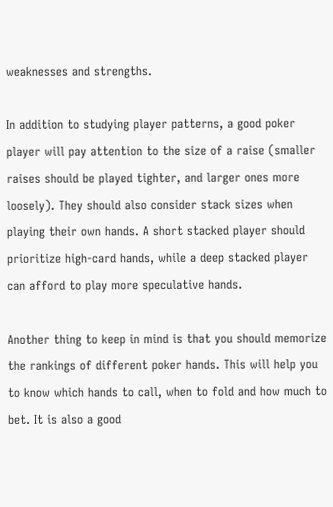weaknesses and strengths.

In addition to studying player patterns, a good poker player will pay attention to the size of a raise (smaller raises should be played tighter, and larger ones more loosely). They should also consider stack sizes when playing their own hands. A short stacked player should prioritize high-card hands, while a deep stacked player can afford to play more speculative hands.

Another thing to keep in mind is that you should memorize the rankings of different poker hands. This will help you to know which hands to call, when to fold and how much to bet. It is also a good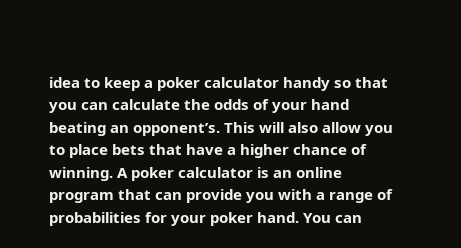idea to keep a poker calculator handy so that you can calculate the odds of your hand beating an opponent’s. This will also allow you to place bets that have a higher chance of winning. A poker calculator is an online program that can provide you with a range of probabilities for your poker hand. You can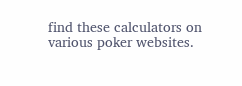find these calculators on various poker websites.